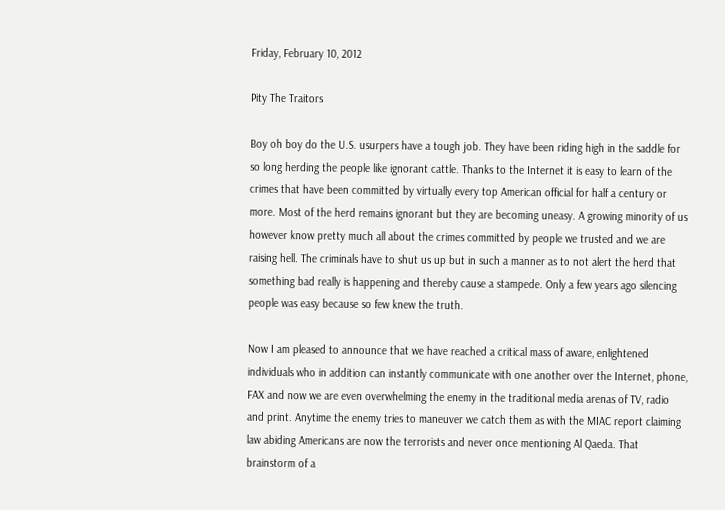Friday, February 10, 2012

Pity The Traitors

Boy oh boy do the U.S. usurpers have a tough job. They have been riding high in the saddle for so long herding the people like ignorant cattle. Thanks to the Internet it is easy to learn of the crimes that have been committed by virtually every top American official for half a century or more. Most of the herd remains ignorant but they are becoming uneasy. A growing minority of us however know pretty much all about the crimes committed by people we trusted and we are raising hell. The criminals have to shut us up but in such a manner as to not alert the herd that something bad really is happening and thereby cause a stampede. Only a few years ago silencing people was easy because so few knew the truth.

Now I am pleased to announce that we have reached a critical mass of aware, enlightened individuals who in addition can instantly communicate with one another over the Internet, phone, FAX and now we are even overwhelming the enemy in the traditional media arenas of TV, radio and print. Anytime the enemy tries to maneuver we catch them as with the MIAC report claiming law abiding Americans are now the terrorists and never once mentioning Al Qaeda. That brainstorm of a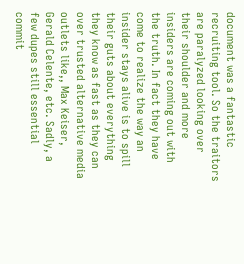document was a fantastic recruiting tool. So the traitors are paralyzed looking over their shoulder and more insiders are coming out with the truth. In fact they have come to realize the way an insider stays alive is to spill their guts about everything they know as fast as they can over trusted alternative media outlets like,, Max Keiser, Gerald Celente, etc. Sadly, a few dupes still essential commit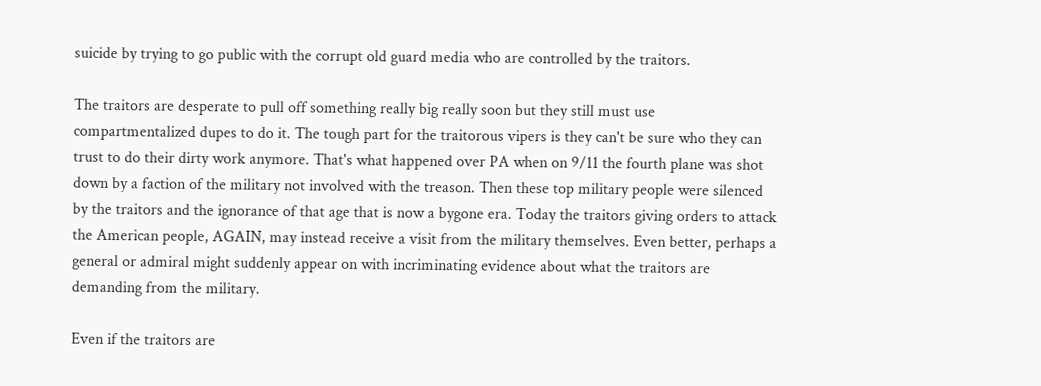suicide by trying to go public with the corrupt old guard media who are controlled by the traitors.

The traitors are desperate to pull off something really big really soon but they still must use compartmentalized dupes to do it. The tough part for the traitorous vipers is they can't be sure who they can trust to do their dirty work anymore. That's what happened over PA when on 9/11 the fourth plane was shot down by a faction of the military not involved with the treason. Then these top military people were silenced by the traitors and the ignorance of that age that is now a bygone era. Today the traitors giving orders to attack the American people, AGAIN, may instead receive a visit from the military themselves. Even better, perhaps a general or admiral might suddenly appear on with incriminating evidence about what the traitors are demanding from the military.

Even if the traitors are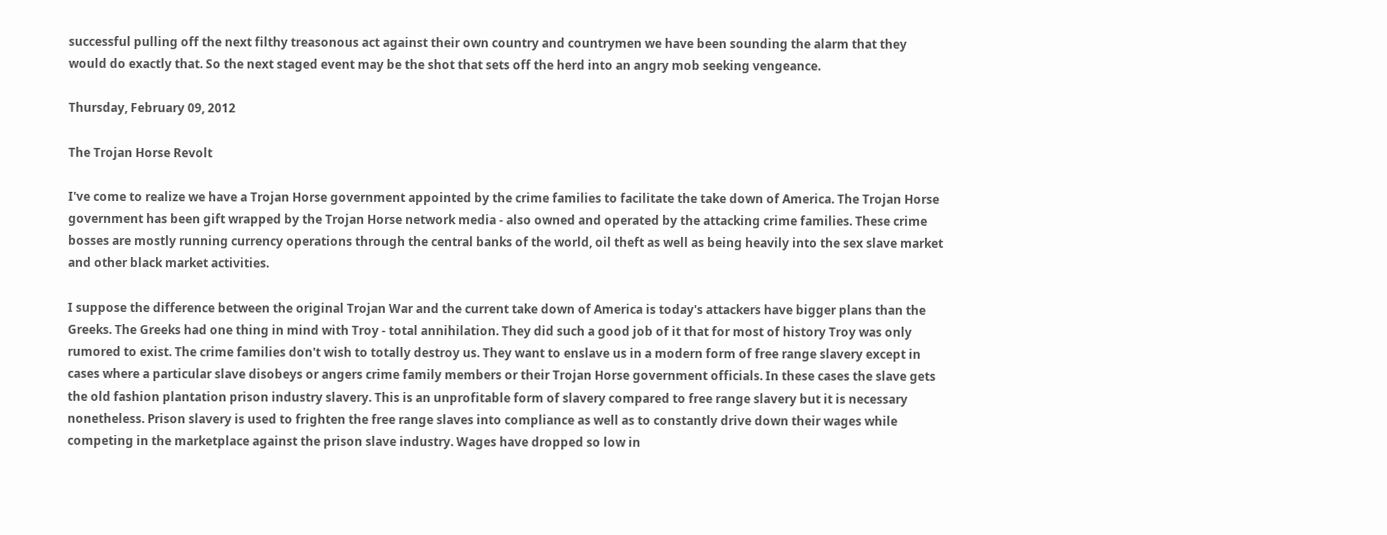successful pulling off the next filthy treasonous act against their own country and countrymen we have been sounding the alarm that they would do exactly that. So the next staged event may be the shot that sets off the herd into an angry mob seeking vengeance.

Thursday, February 09, 2012

The Trojan Horse Revolt

I've come to realize we have a Trojan Horse government appointed by the crime families to facilitate the take down of America. The Trojan Horse government has been gift wrapped by the Trojan Horse network media - also owned and operated by the attacking crime families. These crime bosses are mostly running currency operations through the central banks of the world, oil theft as well as being heavily into the sex slave market and other black market activities.

I suppose the difference between the original Trojan War and the current take down of America is today's attackers have bigger plans than the Greeks. The Greeks had one thing in mind with Troy - total annihilation. They did such a good job of it that for most of history Troy was only rumored to exist. The crime families don't wish to totally destroy us. They want to enslave us in a modern form of free range slavery except in cases where a particular slave disobeys or angers crime family members or their Trojan Horse government officials. In these cases the slave gets the old fashion plantation prison industry slavery. This is an unprofitable form of slavery compared to free range slavery but it is necessary nonetheless. Prison slavery is used to frighten the free range slaves into compliance as well as to constantly drive down their wages while competing in the marketplace against the prison slave industry. Wages have dropped so low in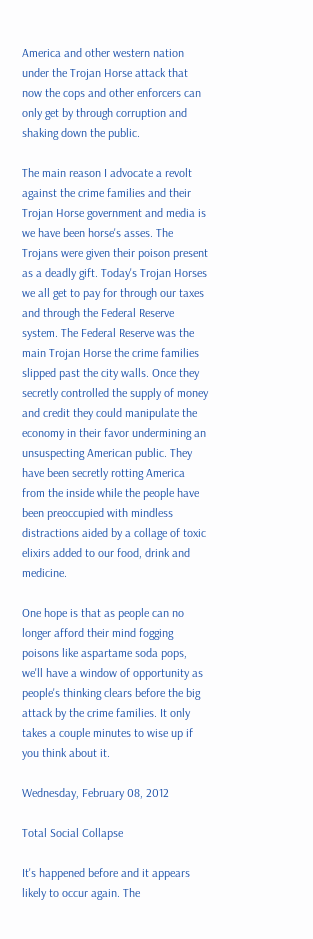America and other western nation under the Trojan Horse attack that now the cops and other enforcers can only get by through corruption and shaking down the public.

The main reason I advocate a revolt against the crime families and their Trojan Horse government and media is we have been horse's asses. The Trojans were given their poison present as a deadly gift. Today's Trojan Horses we all get to pay for through our taxes and through the Federal Reserve system. The Federal Reserve was the main Trojan Horse the crime families slipped past the city walls. Once they secretly controlled the supply of money and credit they could manipulate the economy in their favor undermining an unsuspecting American public. They have been secretly rotting America from the inside while the people have been preoccupied with mindless distractions aided by a collage of toxic elixirs added to our food, drink and medicine.

One hope is that as people can no longer afford their mind fogging poisons like aspartame soda pops, we'll have a window of opportunity as people's thinking clears before the big attack by the crime families. It only takes a couple minutes to wise up if you think about it.

Wednesday, February 08, 2012

Total Social Collapse

It's happened before and it appears likely to occur again. The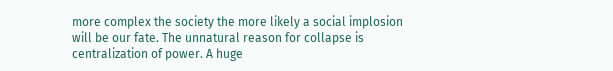more complex the society the more likely a social implosion will be our fate. The unnatural reason for collapse is centralization of power. A huge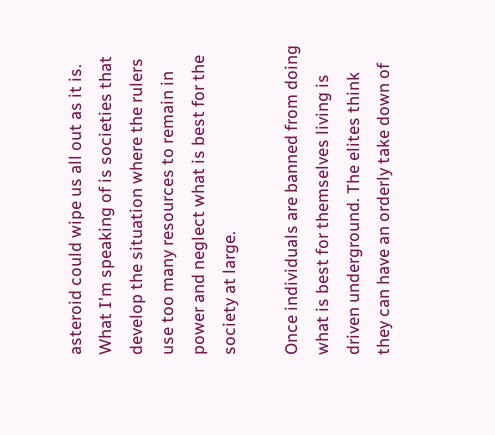asteroid could wipe us all out as it is. What I'm speaking of is societies that develop the situation where the rulers use too many resources to remain in power and neglect what is best for the society at large.

Once individuals are banned from doing what is best for themselves living is driven underground. The elites think they can have an orderly take down of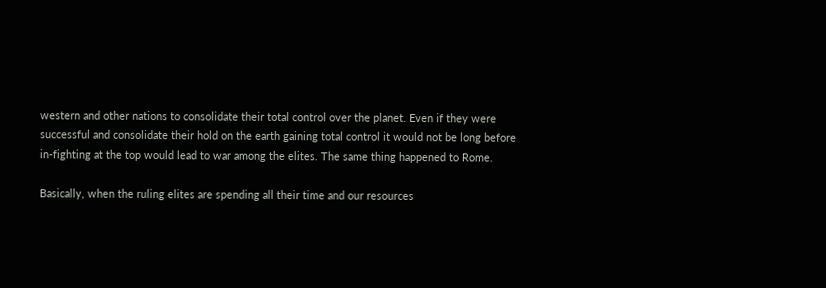western and other nations to consolidate their total control over the planet. Even if they were successful and consolidate their hold on the earth gaining total control it would not be long before in-fighting at the top would lead to war among the elites. The same thing happened to Rome.

Basically, when the ruling elites are spending all their time and our resources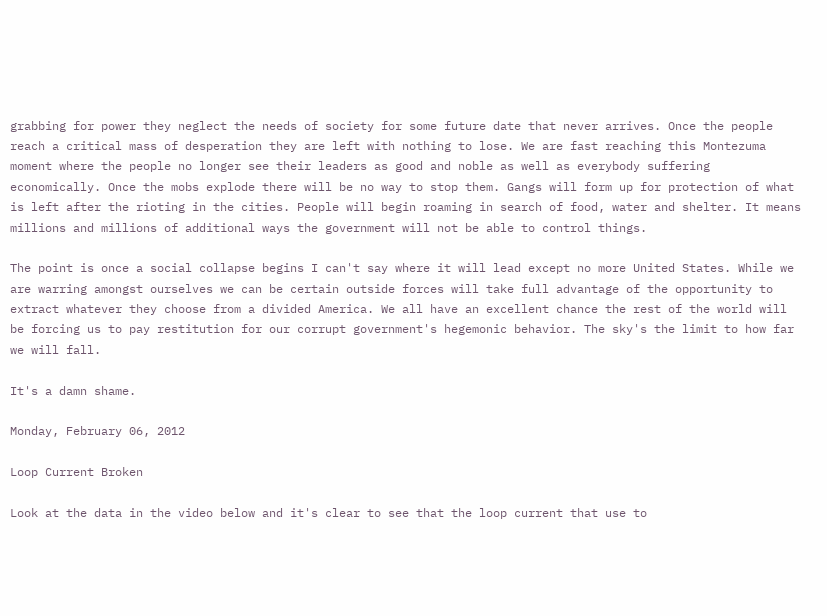grabbing for power they neglect the needs of society for some future date that never arrives. Once the people reach a critical mass of desperation they are left with nothing to lose. We are fast reaching this Montezuma moment where the people no longer see their leaders as good and noble as well as everybody suffering economically. Once the mobs explode there will be no way to stop them. Gangs will form up for protection of what is left after the rioting in the cities. People will begin roaming in search of food, water and shelter. It means millions and millions of additional ways the government will not be able to control things.

The point is once a social collapse begins I can't say where it will lead except no more United States. While we are warring amongst ourselves we can be certain outside forces will take full advantage of the opportunity to extract whatever they choose from a divided America. We all have an excellent chance the rest of the world will be forcing us to pay restitution for our corrupt government's hegemonic behavior. The sky's the limit to how far we will fall.

It's a damn shame.

Monday, February 06, 2012

Loop Current Broken

Look at the data in the video below and it's clear to see that the loop current that use to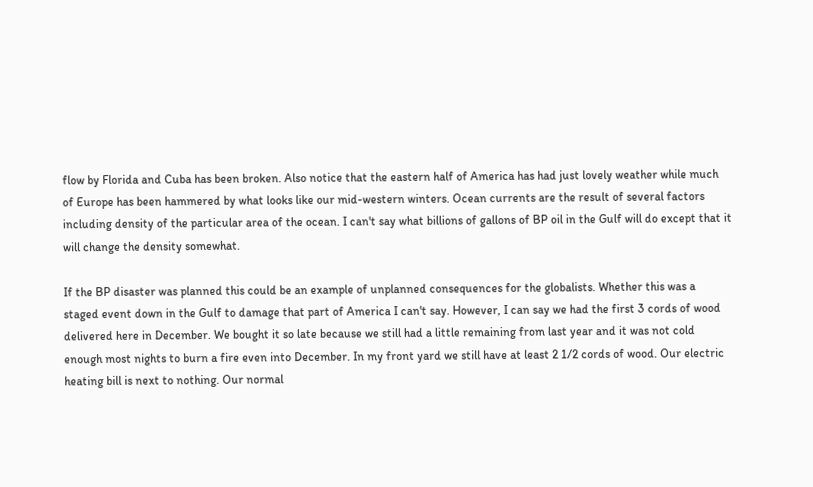flow by Florida and Cuba has been broken. Also notice that the eastern half of America has had just lovely weather while much of Europe has been hammered by what looks like our mid-western winters. Ocean currents are the result of several factors including density of the particular area of the ocean. I can't say what billions of gallons of BP oil in the Gulf will do except that it will change the density somewhat.

If the BP disaster was planned this could be an example of unplanned consequences for the globalists. Whether this was a staged event down in the Gulf to damage that part of America I can't say. However, I can say we had the first 3 cords of wood delivered here in December. We bought it so late because we still had a little remaining from last year and it was not cold enough most nights to burn a fire even into December. In my front yard we still have at least 2 1/2 cords of wood. Our electric heating bill is next to nothing. Our normal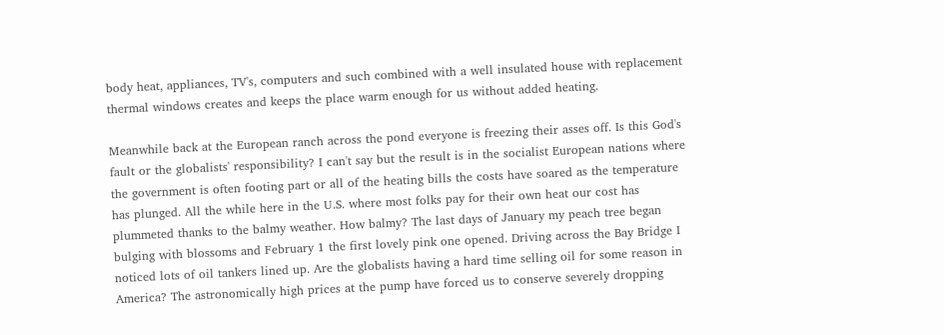body heat, appliances, TV's, computers and such combined with a well insulated house with replacement thermal windows creates and keeps the place warm enough for us without added heating.

Meanwhile back at the European ranch across the pond everyone is freezing their asses off. Is this God's fault or the globalists' responsibility? I can't say but the result is in the socialist European nations where the government is often footing part or all of the heating bills the costs have soared as the temperature has plunged. All the while here in the U.S. where most folks pay for their own heat our cost has plummeted thanks to the balmy weather. How balmy? The last days of January my peach tree began bulging with blossoms and February 1 the first lovely pink one opened. Driving across the Bay Bridge I noticed lots of oil tankers lined up. Are the globalists having a hard time selling oil for some reason in America? The astronomically high prices at the pump have forced us to conserve severely dropping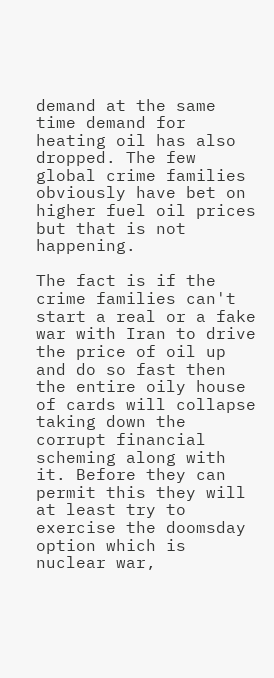demand at the same time demand for heating oil has also dropped. The few global crime families obviously have bet on higher fuel oil prices but that is not happening.

The fact is if the crime families can't start a real or a fake war with Iran to drive the price of oil up and do so fast then the entire oily house of cards will collapse taking down the corrupt financial scheming along with it. Before they can permit this they will at least try to exercise the doomsday option which is nuclear war,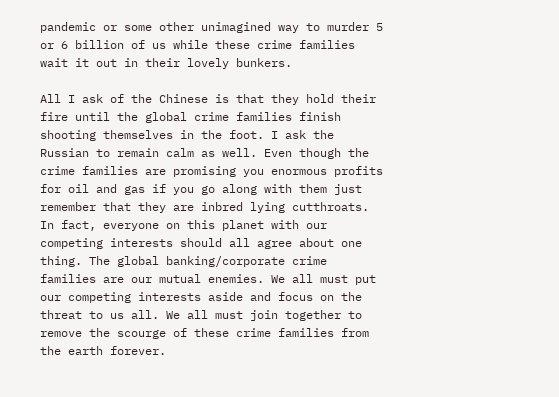pandemic or some other unimagined way to murder 5 or 6 billion of us while these crime families wait it out in their lovely bunkers.

All I ask of the Chinese is that they hold their fire until the global crime families finish shooting themselves in the foot. I ask the Russian to remain calm as well. Even though the crime families are promising you enormous profits for oil and gas if you go along with them just remember that they are inbred lying cutthroats. In fact, everyone on this planet with our competing interests should all agree about one thing. The global banking/corporate crime families are our mutual enemies. We all must put our competing interests aside and focus on the threat to us all. We all must join together to remove the scourge of these crime families from the earth forever.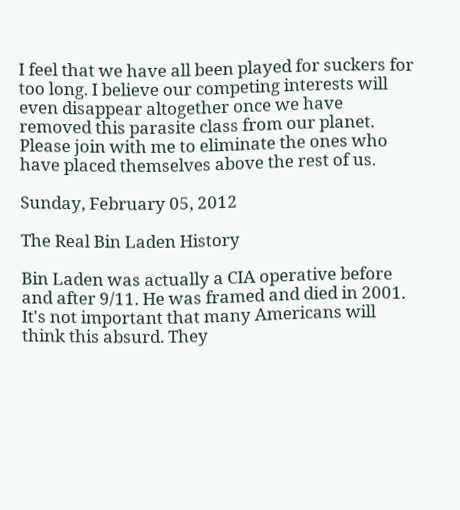I feel that we have all been played for suckers for too long. I believe our competing interests will even disappear altogether once we have removed this parasite class from our planet. Please join with me to eliminate the ones who have placed themselves above the rest of us.

Sunday, February 05, 2012

The Real Bin Laden History

Bin Laden was actually a CIA operative before and after 9/11. He was framed and died in 2001. It's not important that many Americans will think this absurd. They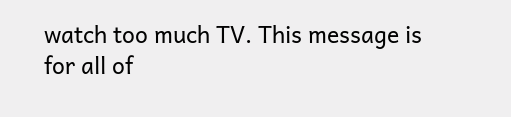watch too much TV. This message is for all of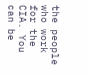the people who work for the CIA. You can be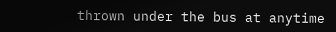thrown under the bus at anytime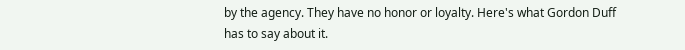by the agency. They have no honor or loyalty. Here's what Gordon Duff has to say about it.